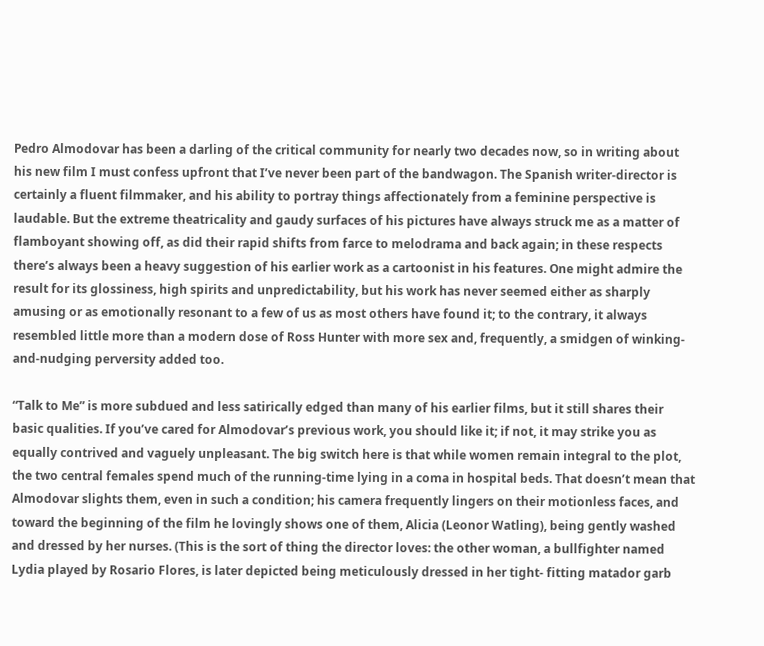Pedro Almodovar has been a darling of the critical community for nearly two decades now, so in writing about his new film I must confess upfront that I’ve never been part of the bandwagon. The Spanish writer-director is certainly a fluent filmmaker, and his ability to portray things affectionately from a feminine perspective is laudable. But the extreme theatricality and gaudy surfaces of his pictures have always struck me as a matter of flamboyant showing off, as did their rapid shifts from farce to melodrama and back again; in these respects there’s always been a heavy suggestion of his earlier work as a cartoonist in his features. One might admire the result for its glossiness, high spirits and unpredictability, but his work has never seemed either as sharply amusing or as emotionally resonant to a few of us as most others have found it; to the contrary, it always resembled little more than a modern dose of Ross Hunter with more sex and, frequently, a smidgen of winking-and-nudging perversity added too.

“Talk to Me” is more subdued and less satirically edged than many of his earlier films, but it still shares their basic qualities. If you’ve cared for Almodovar’s previous work, you should like it; if not, it may strike you as equally contrived and vaguely unpleasant. The big switch here is that while women remain integral to the plot, the two central females spend much of the running-time lying in a coma in hospital beds. That doesn’t mean that Almodovar slights them, even in such a condition; his camera frequently lingers on their motionless faces, and toward the beginning of the film he lovingly shows one of them, Alicia (Leonor Watling), being gently washed and dressed by her nurses. (This is the sort of thing the director loves: the other woman, a bullfighter named Lydia played by Rosario Flores, is later depicted being meticulously dressed in her tight- fitting matador garb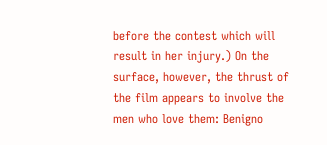before the contest which will result in her injury.) On the surface, however, the thrust of the film appears to involve the men who love them: Benigno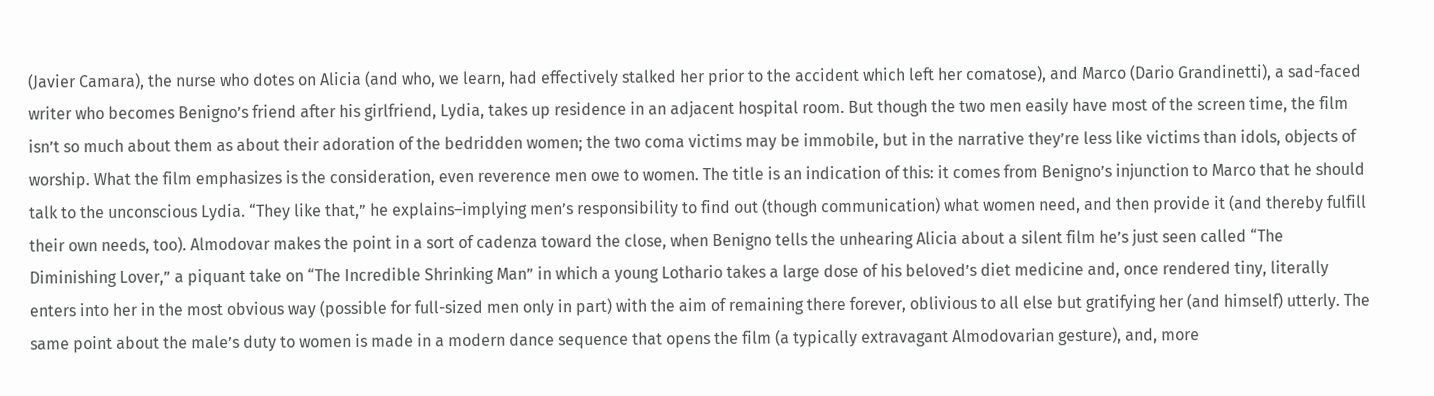(Javier Camara), the nurse who dotes on Alicia (and who, we learn, had effectively stalked her prior to the accident which left her comatose), and Marco (Dario Grandinetti), a sad-faced writer who becomes Benigno’s friend after his girlfriend, Lydia, takes up residence in an adjacent hospital room. But though the two men easily have most of the screen time, the film isn’t so much about them as about their adoration of the bedridden women; the two coma victims may be immobile, but in the narrative they’re less like victims than idols, objects of worship. What the film emphasizes is the consideration, even reverence men owe to women. The title is an indication of this: it comes from Benigno’s injunction to Marco that he should talk to the unconscious Lydia. “They like that,” he explains–implying men’s responsibility to find out (though communication) what women need, and then provide it (and thereby fulfill their own needs, too). Almodovar makes the point in a sort of cadenza toward the close, when Benigno tells the unhearing Alicia about a silent film he’s just seen called “The Diminishing Lover,” a piquant take on “The Incredible Shrinking Man” in which a young Lothario takes a large dose of his beloved’s diet medicine and, once rendered tiny, literally enters into her in the most obvious way (possible for full-sized men only in part) with the aim of remaining there forever, oblivious to all else but gratifying her (and himself) utterly. The same point about the male’s duty to women is made in a modern dance sequence that opens the film (a typically extravagant Almodovarian gesture), and, more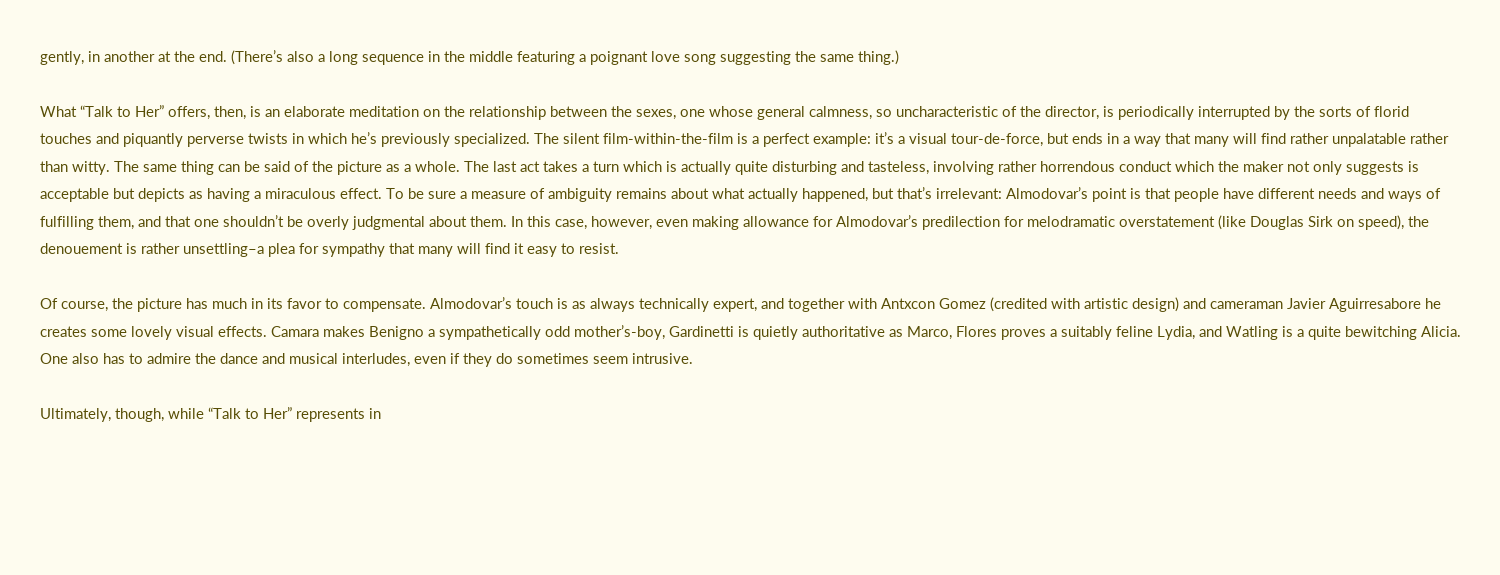gently, in another at the end. (There’s also a long sequence in the middle featuring a poignant love song suggesting the same thing.)

What “Talk to Her” offers, then, is an elaborate meditation on the relationship between the sexes, one whose general calmness, so uncharacteristic of the director, is periodically interrupted by the sorts of florid touches and piquantly perverse twists in which he’s previously specialized. The silent film-within-the-film is a perfect example: it’s a visual tour-de-force, but ends in a way that many will find rather unpalatable rather than witty. The same thing can be said of the picture as a whole. The last act takes a turn which is actually quite disturbing and tasteless, involving rather horrendous conduct which the maker not only suggests is acceptable but depicts as having a miraculous effect. To be sure a measure of ambiguity remains about what actually happened, but that’s irrelevant: Almodovar’s point is that people have different needs and ways of fulfilling them, and that one shouldn’t be overly judgmental about them. In this case, however, even making allowance for Almodovar’s predilection for melodramatic overstatement (like Douglas Sirk on speed), the denouement is rather unsettling–a plea for sympathy that many will find it easy to resist.

Of course, the picture has much in its favor to compensate. Almodovar’s touch is as always technically expert, and together with Antxcon Gomez (credited with artistic design) and cameraman Javier Aguirresabore he creates some lovely visual effects. Camara makes Benigno a sympathetically odd mother’s-boy, Gardinetti is quietly authoritative as Marco, Flores proves a suitably feline Lydia, and Watling is a quite bewitching Alicia. One also has to admire the dance and musical interludes, even if they do sometimes seem intrusive.

Ultimately, though, while “Talk to Her” represents in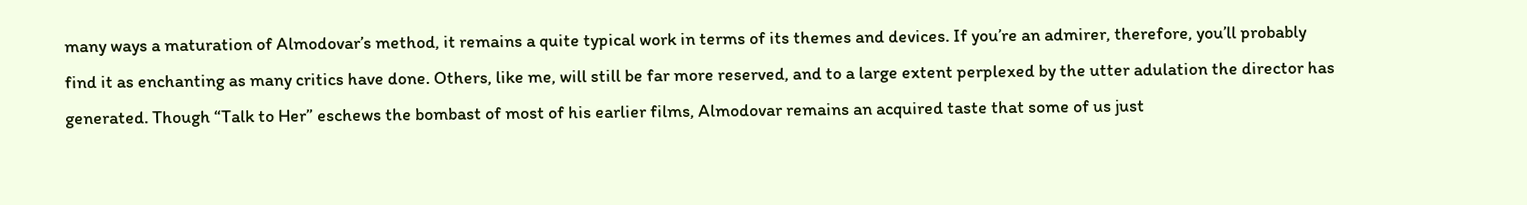many ways a maturation of Almodovar’s method, it remains a quite typical work in terms of its themes and devices. If you’re an admirer, therefore, you’ll probably find it as enchanting as many critics have done. Others, like me, will still be far more reserved, and to a large extent perplexed by the utter adulation the director has generated. Though “Talk to Her” eschews the bombast of most of his earlier films, Almodovar remains an acquired taste that some of us just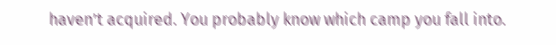haven’t acquired. You probably know which camp you fall into.